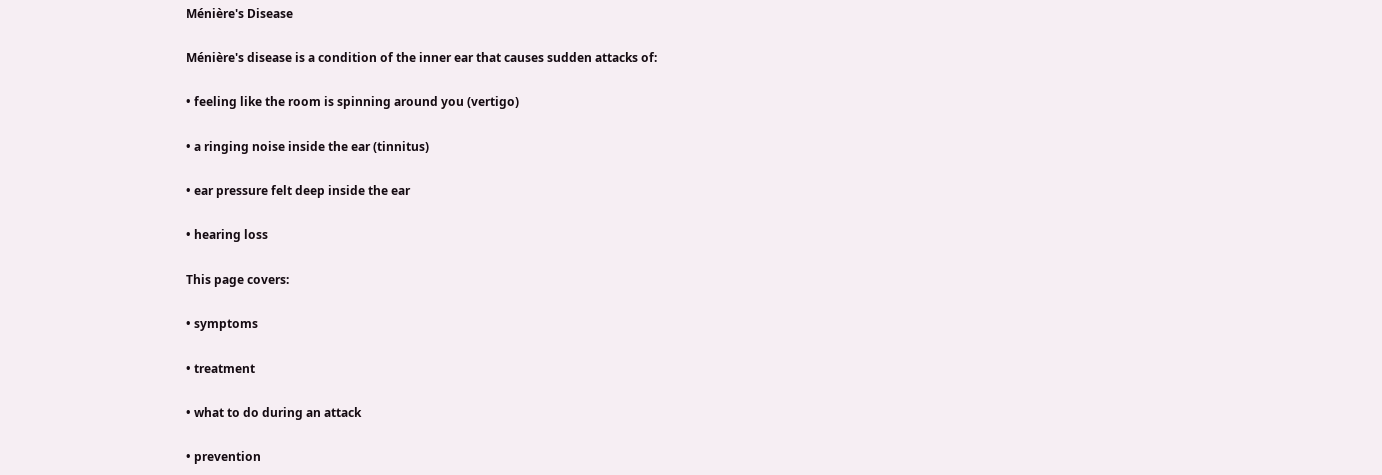Ménière's Disease

Ménière's disease is a condition of the inner ear that causes sudden attacks of:

• feeling like the room is spinning around you (vertigo)

• a ringing noise inside the ear (tinnitus)

• ear pressure felt deep inside the ear

• hearing loss

This page covers:

• symptoms

• treatment

• what to do during an attack

• prevention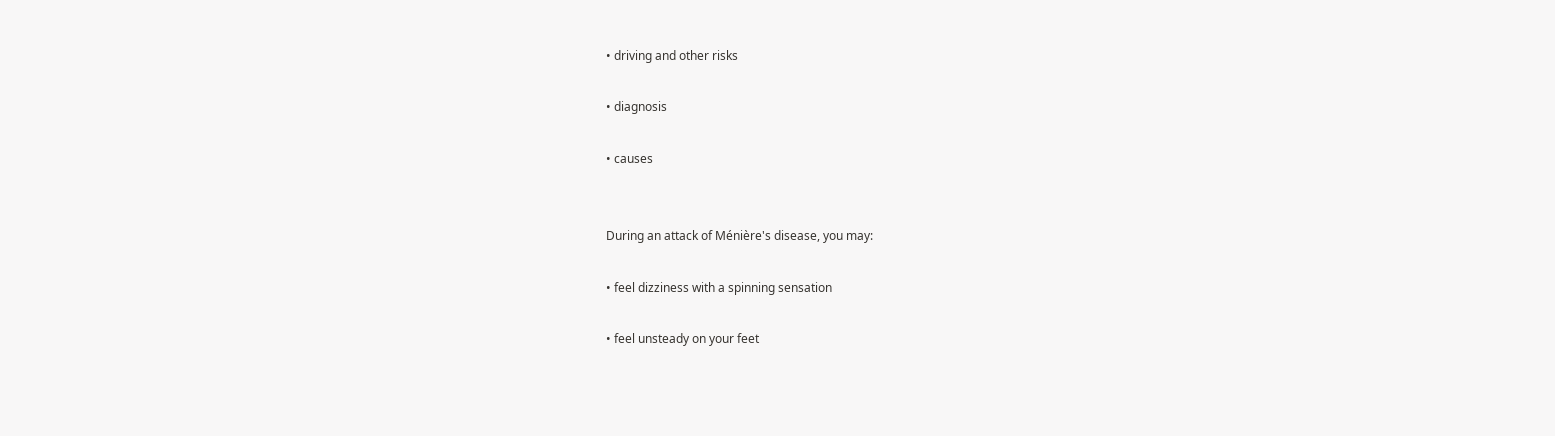• driving and other risks

• diagnosis

• causes


During an attack of Ménière's disease, you may:

• feel dizziness with a spinning sensation

• feel unsteady on your feet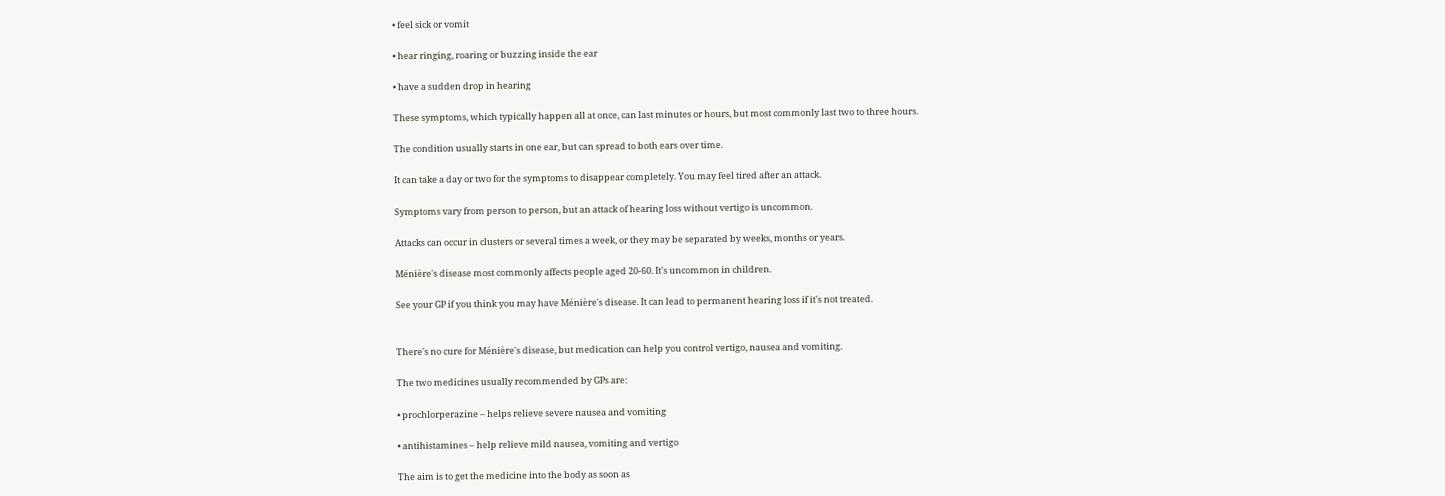• feel sick or vomit

• hear ringing, roaring or buzzing inside the ear

• have a sudden drop in hearing

These symptoms, which typically happen all at once, can last minutes or hours, but most commonly last two to three hours.

The condition usually starts in one ear, but can spread to both ears over time.

It can take a day or two for the symptoms to disappear completely. You may feel tired after an attack.

Symptoms vary from person to person, but an attack of hearing loss without vertigo is uncommon.

Attacks can occur in clusters or several times a week, or they may be separated by weeks, months or years.

Ménière's disease most commonly affects people aged 20-60. It's uncommon in children.

See your GP if you think you may have Ménière's disease. It can lead to permanent hearing loss if it's not treated.


There's no cure for Ménière's disease, but medication can help you control vertigo, nausea and vomiting.

The two medicines usually recommended by GPs are:

• prochlorperazine – helps relieve severe nausea and vomiting

• antihistamines – help relieve mild nausea, vomiting and vertigo

The aim is to get the medicine into the body as soon as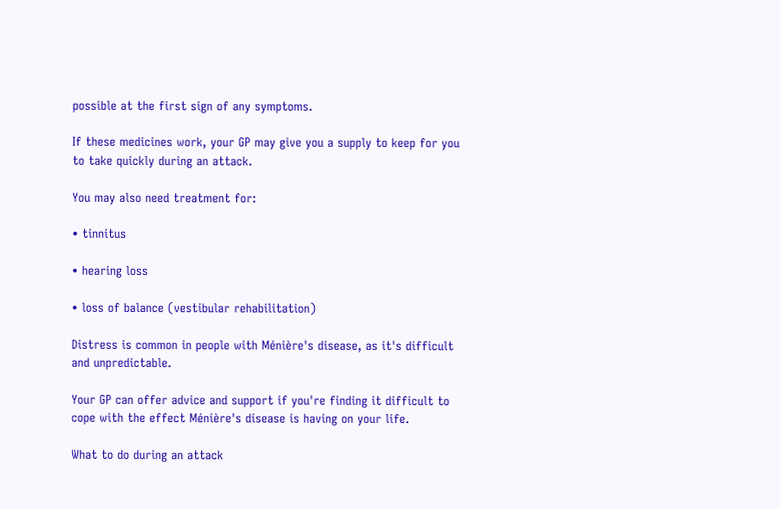possible at the first sign of any symptoms.

If these medicines work, your GP may give you a supply to keep for you to take quickly during an attack.

You may also need treatment for:

• tinnitus

• hearing loss

• loss of balance (vestibular rehabilitation)

Distress is common in people with Ménière's disease, as it's difficult and unpredictable.

Your GP can offer advice and support if you're finding it difficult to cope with the effect Ménière's disease is having on your life.

What to do during an attack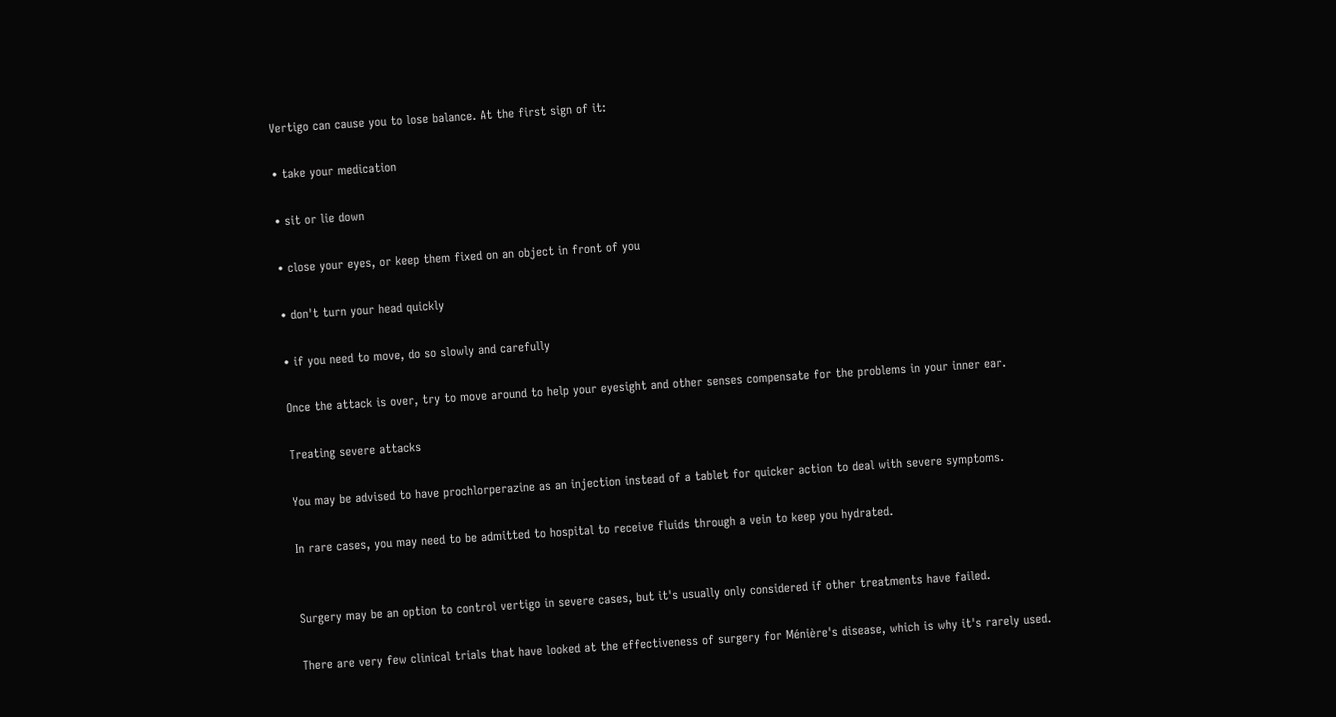Vertigo can cause you to lose balance. At the first sign of it:

• take your medication

• sit or lie down

• close your eyes, or keep them fixed on an object in front of you

• don't turn your head quickly

• if you need to move, do so slowly and carefully

Once the attack is over, try to move around to help your eyesight and other senses compensate for the problems in your inner ear.

Treating severe attacks

You may be advised to have prochlorperazine as an injection instead of a tablet for quicker action to deal with severe symptoms.

In rare cases, you may need to be admitted to hospital to receive fluids through a vein to keep you hydrated.


Surgery may be an option to control vertigo in severe cases, but it's usually only considered if other treatments have failed.

There are very few clinical trials that have looked at the effectiveness of surgery for Ménière's disease, which is why it's rarely used.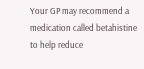Your GP may recommend a medication called betahistine to help reduce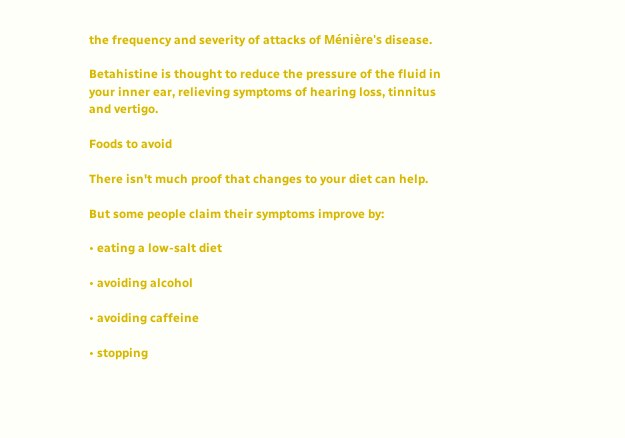the frequency and severity of attacks of Ménière's disease.

Betahistine is thought to reduce the pressure of the fluid in your inner ear, relieving symptoms of hearing loss, tinnitus and vertigo.

Foods to avoid

There isn't much proof that changes to your diet can help.

But some people claim their symptoms improve by:

• eating a low-salt diet

• avoiding alcohol

• avoiding caffeine

• stopping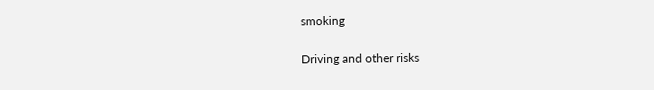smoking

Driving and other risks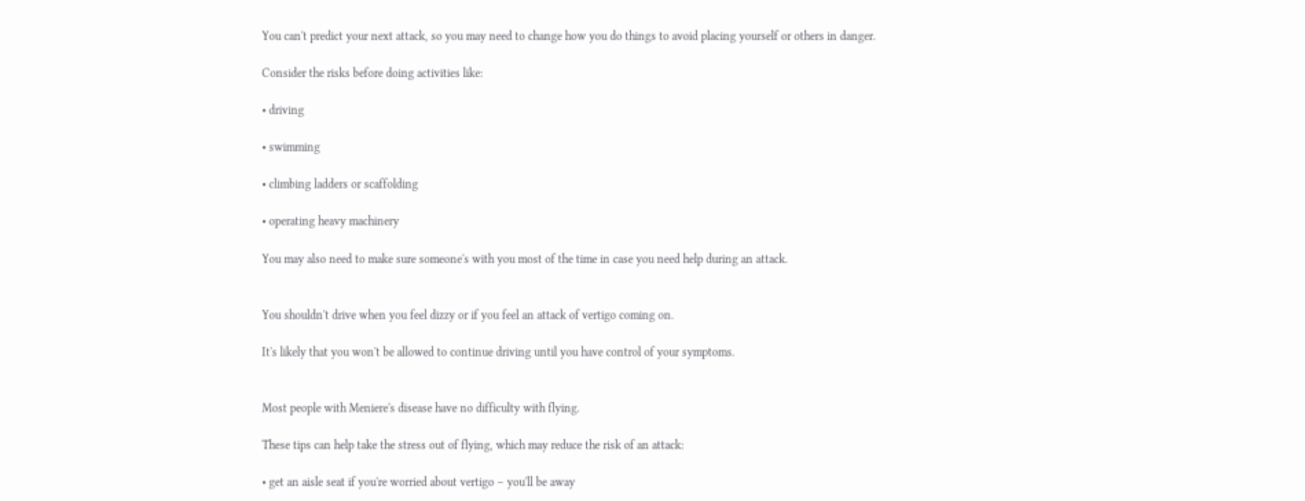You can't predict your next attack, so you may need to change how you do things to avoid placing yourself or others in danger.

Consider the risks before doing activities like:

• driving

• swimming

• climbing ladders or scaffolding

• operating heavy machinery

You may also need to make sure someone's with you most of the time in case you need help during an attack.


You shouldn't drive when you feel dizzy or if you feel an attack of vertigo coming on.

It's likely that you won't be allowed to continue driving until you have control of your symptoms.


Most people with Meniere's disease have no difficulty with flying.

These tips can help take the stress out of flying, which may reduce the risk of an attack:

• get an aisle seat if you're worried about vertigo – you'll be away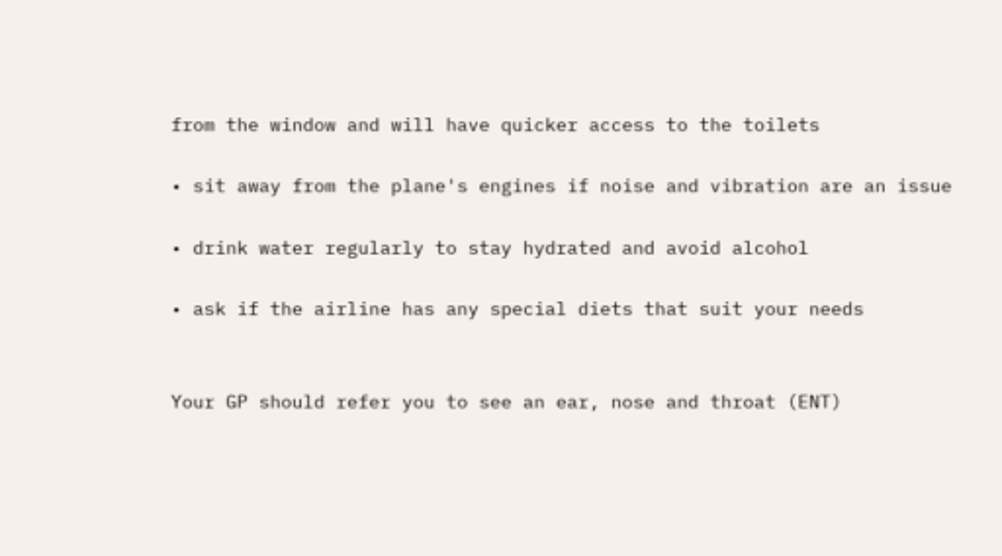from the window and will have quicker access to the toilets

• sit away from the plane's engines if noise and vibration are an issue

• drink water regularly to stay hydrated and avoid alcohol

• ask if the airline has any special diets that suit your needs


Your GP should refer you to see an ear, nose and throat (ENT)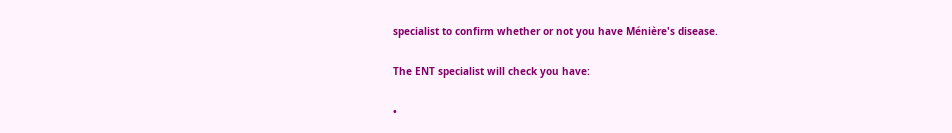specialist to confirm whether or not you have Ménière's disease.

The ENT specialist will check you have:

•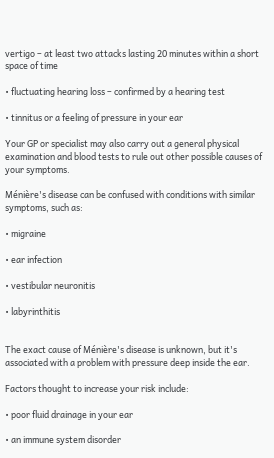vertigo – at least two attacks lasting 20 minutes within a short space of time

• fluctuating hearing loss – confirmed by a hearing test

• tinnitus or a feeling of pressure in your ear

Your GP or specialist may also carry out a general physical examination and blood tests to rule out other possible causes of your symptoms.

Ménière's disease can be confused with conditions with similar symptoms, such as:

• migraine

• ear infection

• vestibular neuronitis

• labyrinthitis


The exact cause of Ménière's disease is unknown, but it's associated with a problem with pressure deep inside the ear.

Factors thought to increase your risk include:

• poor fluid drainage in your ear

• an immune system disorder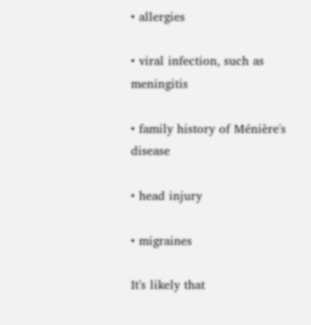• allergies

• viral infection, such as meningitis

• family history of Ménière's disease

• head injury

• migraines

It's likely that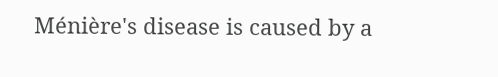Ménière's disease is caused by a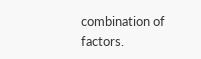combination of factors.